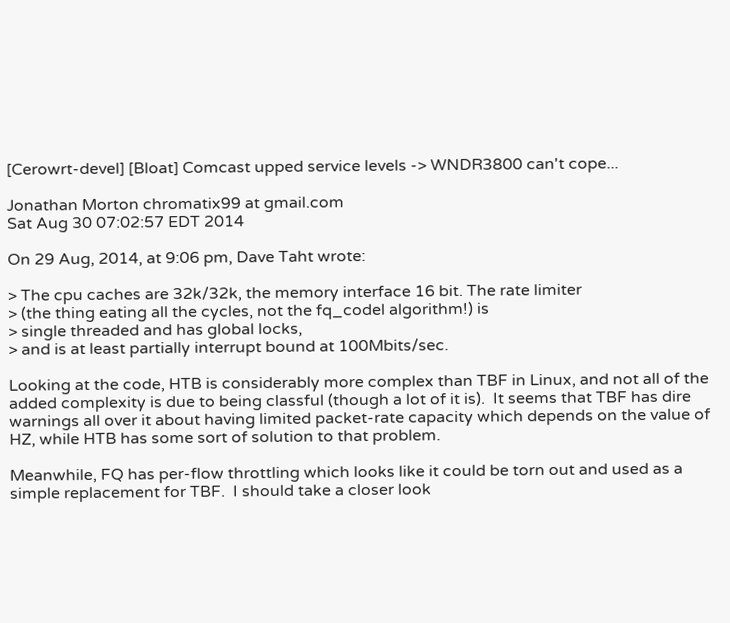[Cerowrt-devel] [Bloat] Comcast upped service levels -> WNDR3800 can't cope...

Jonathan Morton chromatix99 at gmail.com
Sat Aug 30 07:02:57 EDT 2014

On 29 Aug, 2014, at 9:06 pm, Dave Taht wrote:

> The cpu caches are 32k/32k, the memory interface 16 bit. The rate limiter
> (the thing eating all the cycles, not the fq_codel algorithm!) is
> single threaded and has global locks,
> and is at least partially interrupt bound at 100Mbits/sec.

Looking at the code, HTB is considerably more complex than TBF in Linux, and not all of the added complexity is due to being classful (though a lot of it is).  It seems that TBF has dire warnings all over it about having limited packet-rate capacity which depends on the value of HZ, while HTB has some sort of solution to that problem.

Meanwhile, FQ has per-flow throttling which looks like it could be torn out and used as a simple replacement for TBF.  I should take a closer look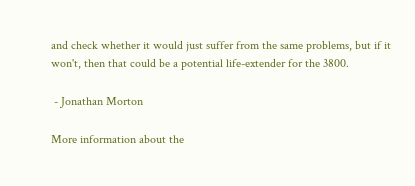and check whether it would just suffer from the same problems, but if it won't, then that could be a potential life-extender for the 3800.

 - Jonathan Morton

More information about the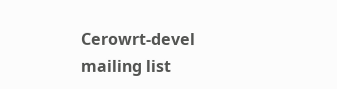Cerowrt-devel mailing list